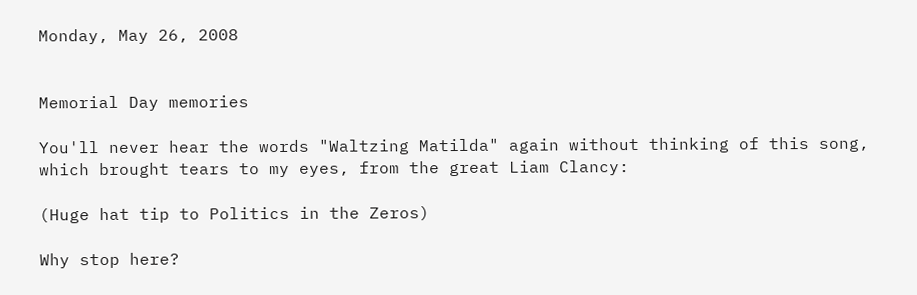Monday, May 26, 2008


Memorial Day memories

You'll never hear the words "Waltzing Matilda" again without thinking of this song, which brought tears to my eyes, from the great Liam Clancy:

(Huge hat tip to Politics in the Zeros)

Why stop here?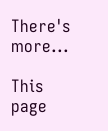There's more...

This page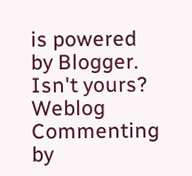is powered by Blogger. Isn't yours? Weblog Commenting by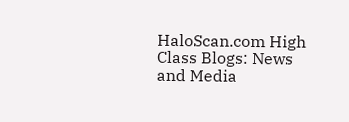HaloScan.com High Class Blogs: News and Media